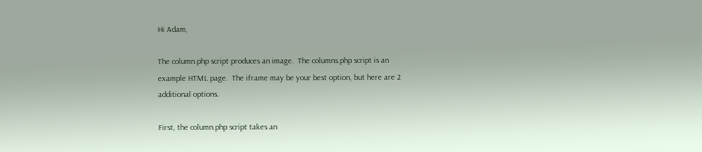Hi Adam,

The column.php script produces an image.  The columns.php script is an
example HTML page.  The iframe may be your best option, but here are 2
additional options.

First, the column.php script takes an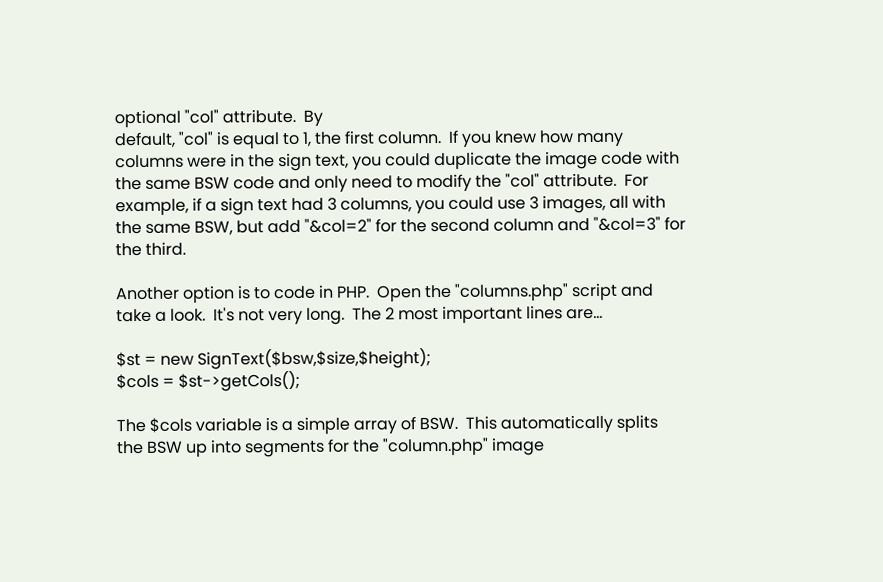optional "col" attribute.  By
default, "col" is equal to 1, the first column.  If you knew how many
columns were in the sign text, you could duplicate the image code with
the same BSW code and only need to modify the "col" attribute.  For
example, if a sign text had 3 columns, you could use 3 images, all with
the same BSW, but add "&col=2" for the second column and "&col=3" for
the third.

Another option is to code in PHP.  Open the "columns.php" script and
take a look.  It's not very long.  The 2 most important lines are...

$st = new SignText($bsw,$size,$height);
$cols = $st->getCols();

The $cols variable is a simple array of BSW.  This automatically splits
the BSW up into segments for the "column.php" image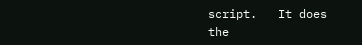script.   It does
the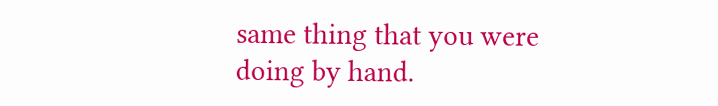same thing that you were doing by hand.